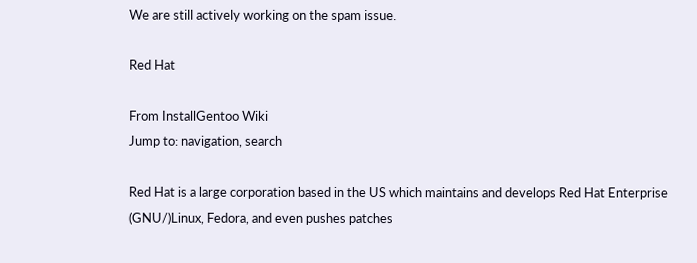We are still actively working on the spam issue.

Red Hat

From InstallGentoo Wiki
Jump to: navigation, search

Red Hat is a large corporation based in the US which maintains and develops Red Hat Enterprise (GNU/)Linux, Fedora, and even pushes patches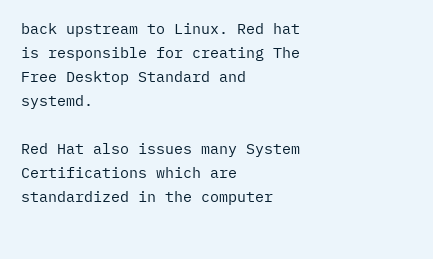back upstream to Linux. Red hat is responsible for creating The Free Desktop Standard and systemd.

Red Hat also issues many System Certifications which are standardized in the computer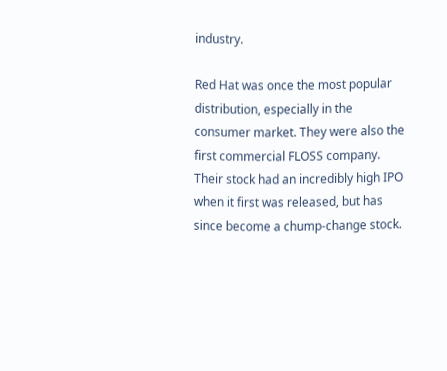industry.

Red Hat was once the most popular distribution, especially in the consumer market. They were also the first commercial FLOSS company. Their stock had an incredibly high IPO when it first was released, but has since become a chump-change stock.